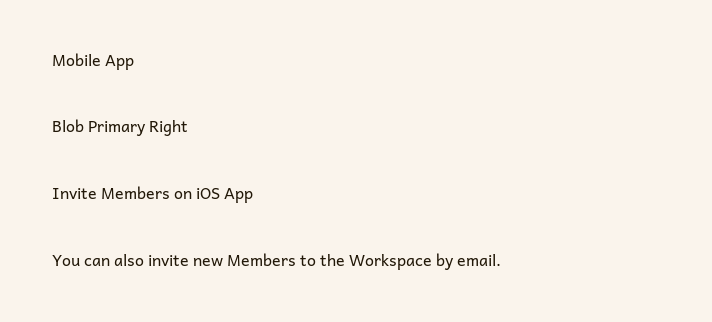Mobile App

Blob Primary Right

Invite Members on iOS App

You can also invite new Members to the Workspace by email.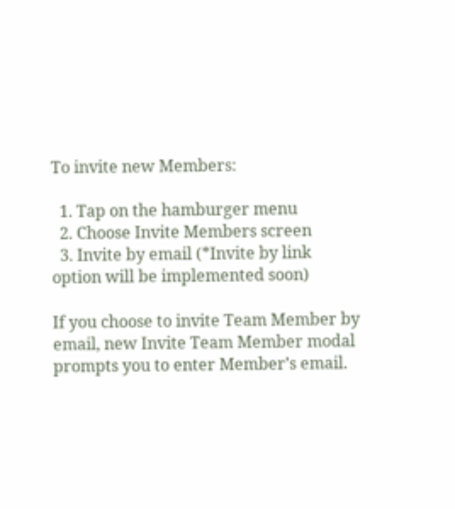To invite new Members:

  1. Tap on the hamburger menu
  2. Choose Invite Members screen
  3. Invite by email (*Invite by link option will be implemented soon)

If you choose to invite Team Member by email, new Invite Team Member modal prompts you to enter Member’s email.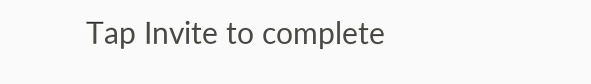Tap Invite to complete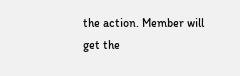the action. Member will get the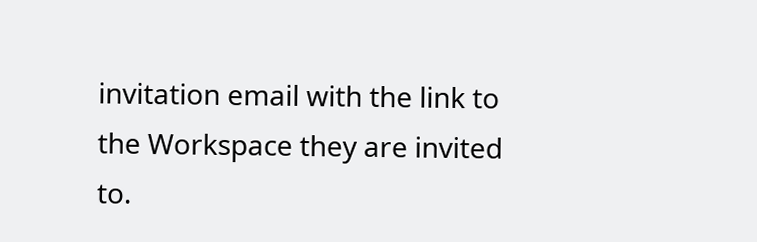invitation email with the link to the Workspace they are invited to.